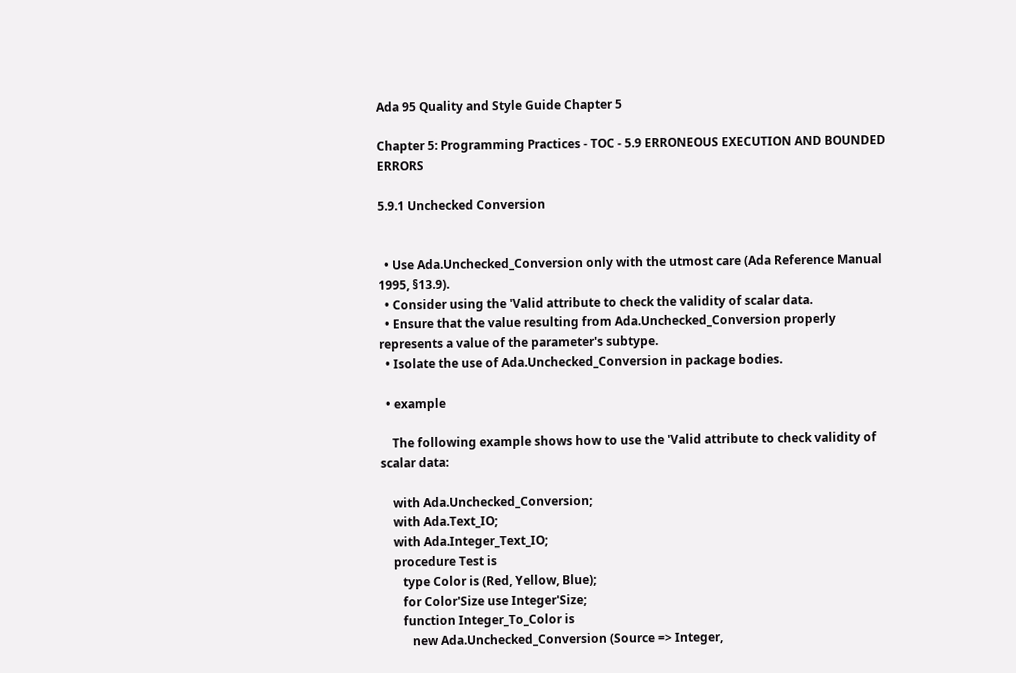Ada 95 Quality and Style Guide Chapter 5

Chapter 5: Programming Practices - TOC - 5.9 ERRONEOUS EXECUTION AND BOUNDED ERRORS

5.9.1 Unchecked Conversion


  • Use Ada.Unchecked_Conversion only with the utmost care (Ada Reference Manual 1995, §13.9).
  • Consider using the 'Valid attribute to check the validity of scalar data.
  • Ensure that the value resulting from Ada.Unchecked_Conversion properly represents a value of the parameter's subtype.
  • Isolate the use of Ada.Unchecked_Conversion in package bodies.

  • example

    The following example shows how to use the 'Valid attribute to check validity of scalar data:

    with Ada.Unchecked_Conversion;
    with Ada.Text_IO;
    with Ada.Integer_Text_IO;
    procedure Test is
       type Color is (Red, Yellow, Blue);
       for Color'Size use Integer'Size;
       function Integer_To_Color is
          new Ada.Unchecked_Conversion (Source => Integer,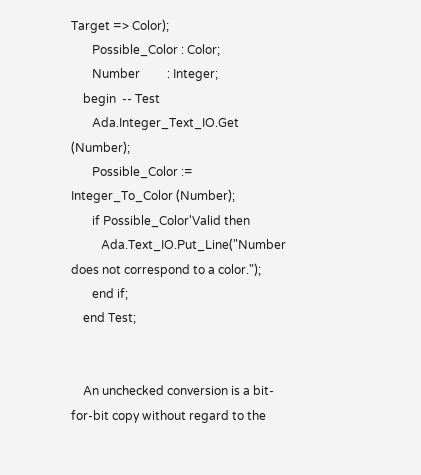Target => Color);
       Possible_Color : Color;
       Number         : Integer;
    begin  -- Test
       Ada.Integer_Text_IO.Get (Number);
       Possible_Color := Integer_To_Color (Number);
       if Possible_Color'Valid then
          Ada.Text_IO.Put_Line("Number does not correspond to a color.");
       end if;
    end Test;


    An unchecked conversion is a bit-for-bit copy without regard to the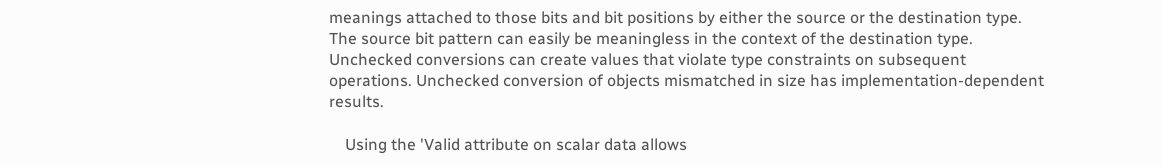meanings attached to those bits and bit positions by either the source or the destination type. The source bit pattern can easily be meaningless in the context of the destination type. Unchecked conversions can create values that violate type constraints on subsequent operations. Unchecked conversion of objects mismatched in size has implementation-dependent results.

    Using the 'Valid attribute on scalar data allows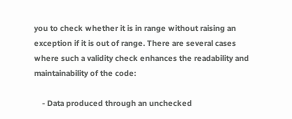you to check whether it is in range without raising an exception if it is out of range. There are several cases where such a validity check enhances the readability and maintainability of the code:

    - Data produced through an unchecked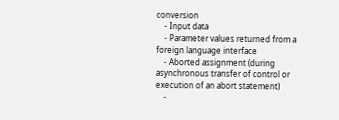conversion
    - Input data
    - Parameter values returned from a foreign language interface
    - Aborted assignment (during asynchronous transfer of control or execution of an abort statement)
    -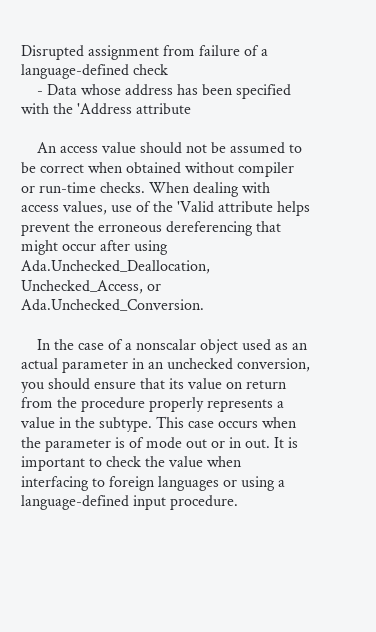Disrupted assignment from failure of a language-defined check
    - Data whose address has been specified with the 'Address attribute

    An access value should not be assumed to be correct when obtained without compiler or run-time checks. When dealing with access values, use of the 'Valid attribute helps prevent the erroneous dereferencing that might occur after using Ada.Unchecked_Deallocation, Unchecked_Access, or Ada.Unchecked_Conversion.

    In the case of a nonscalar object used as an actual parameter in an unchecked conversion, you should ensure that its value on return from the procedure properly represents a value in the subtype. This case occurs when the parameter is of mode out or in out. It is important to check the value when interfacing to foreign languages or using a language-defined input procedure.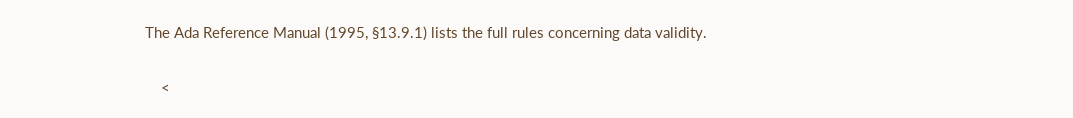The Ada Reference Manual (1995, §13.9.1) lists the full rules concerning data validity.

    <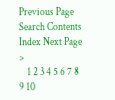Previous Page Search Contents Index Next Page >
    1 2 3 4 5 6 7 8 9 10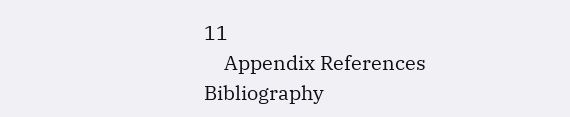11
    Appendix References Bibliography